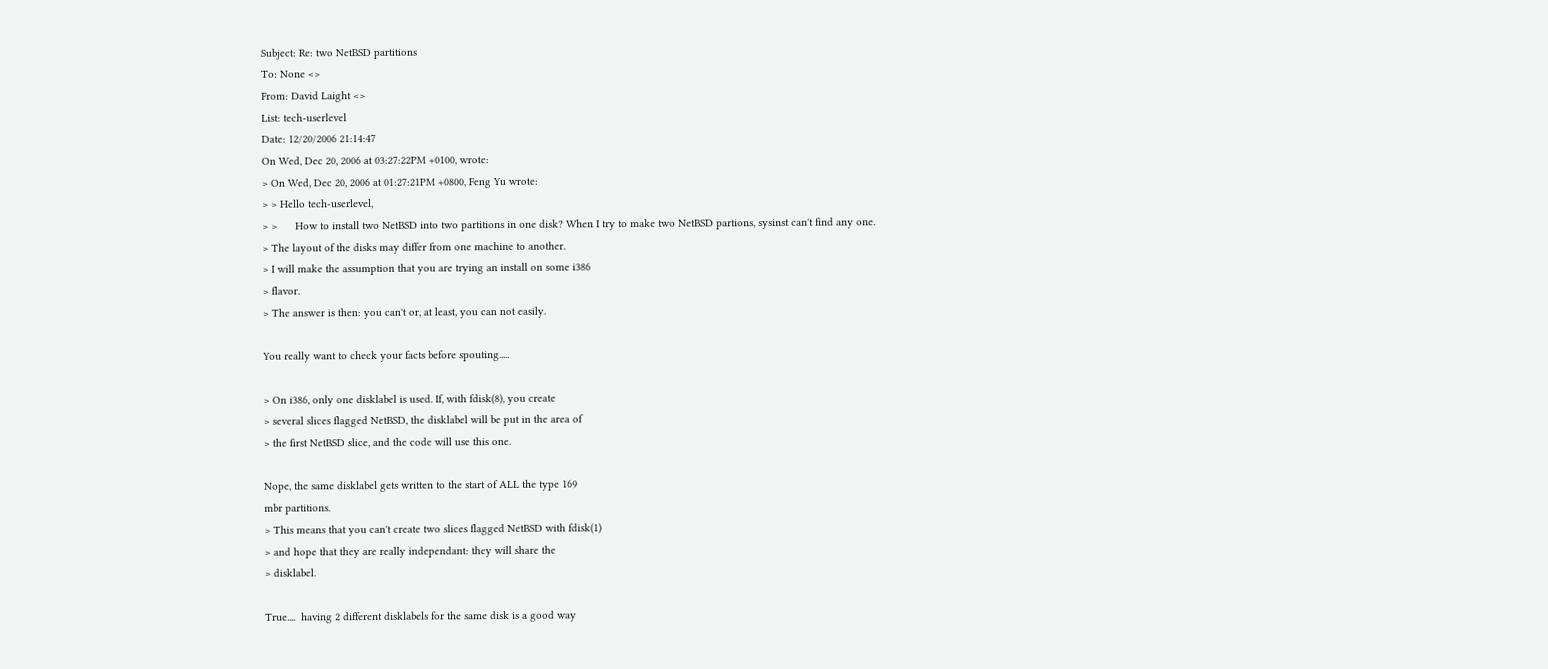Subject: Re: two NetBSD partitions
To: None <>
From: David Laight <>
List: tech-userlevel
Date: 12/20/2006 21:14:47
On Wed, Dec 20, 2006 at 03:27:22PM +0100, wrote:
> On Wed, Dec 20, 2006 at 01:27:21PM +0800, Feng Yu wrote:
> > Hello tech-userlevel,
> >      How to install two NetBSD into two partitions in one disk? When I try to make two NetBSD partions, sysinst can't find any one.
> The layout of the disks may differ from one machine to another.
> I will make the assumption that you are trying an install on some i386
> flavor.
> The answer is then: you can't or, at least, you can not easily.

You really want to check your facts before spouting.....

> On i386, only one disklabel is used. If, with fdisk(8), you create
> several slices flagged NetBSD, the disklabel will be put in the area of
> the first NetBSD slice, and the code will use this one.

Nope, the same disklabel gets written to the start of ALL the type 169
mbr partitions.
> This means that you can't create two slices flagged NetBSD with fdisk(1)
> and hope that they are really independant: they will share the
> disklabel.

True....  having 2 different disklabels for the same disk is a good way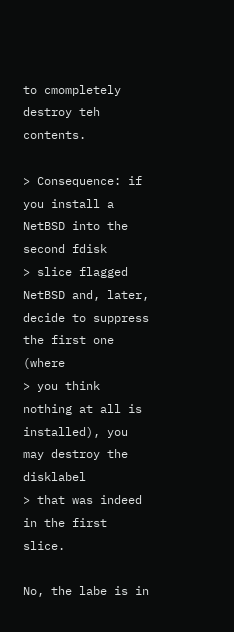to cmompletely destroy teh contents.

> Consequence: if you install a NetBSD into the second fdisk
> slice flagged NetBSD and, later, decide to suppress the first one (where
> you think nothing at all is installed), you may destroy the disklabel
> that was indeed in the first slice.

No, the labe is in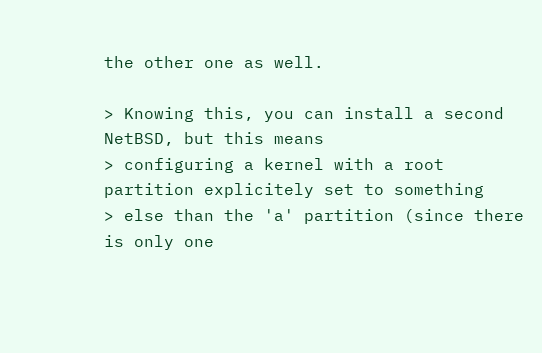the other one as well.

> Knowing this, you can install a second NetBSD, but this means
> configuring a kernel with a root partition explicitely set to something
> else than the 'a' partition (since there is only one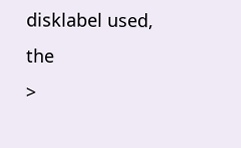disklabel used, the
>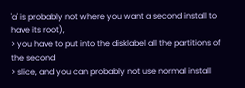'a' is probably not where you want a second install to have its root),
> you have to put into the disklabel all the partitions of the second
> slice, and you can probably not use normal install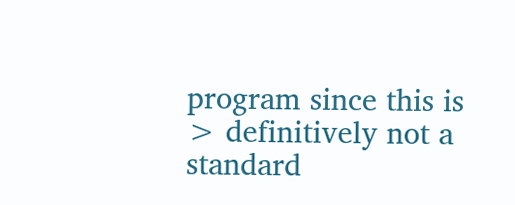program since this is
> definitively not a standard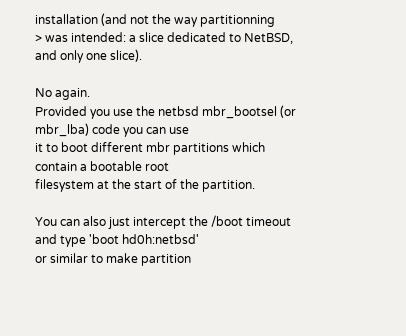installation (and not the way partitionning
> was intended: a slice dedicated to NetBSD, and only one slice).

No again.
Provided you use the netbsd mbr_bootsel (or mbr_lba) code you can use
it to boot different mbr partitions which contain a bootable root
filesystem at the start of the partition.

You can also just intercept the /boot timeout and type 'boot hd0h:netbsd'
or similar to make partition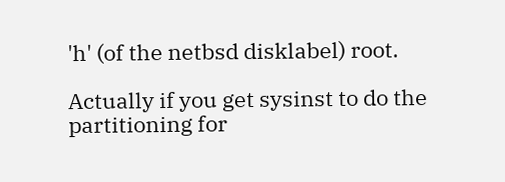'h' (of the netbsd disklabel) root.

Actually if you get sysinst to do the partitioning for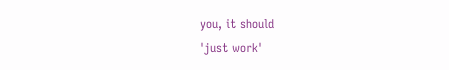you, it should
'just work'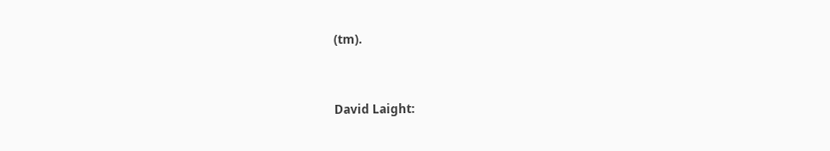(tm).


David Laight: